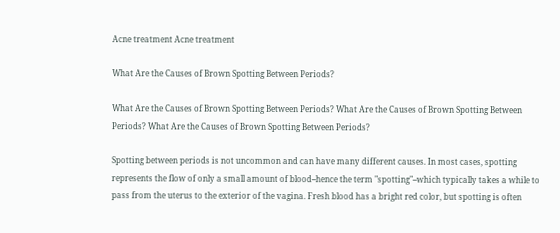Acne treatment Acne treatment

What Are the Causes of Brown Spotting Between Periods?

What Are the Causes of Brown Spotting Between Periods? What Are the Causes of Brown Spotting Between Periods? What Are the Causes of Brown Spotting Between Periods?

Spotting between periods is not uncommon and can have many different causes. In most cases, spotting represents the flow of only a small amount of blood--hence the term "spotting"--which typically takes a while to pass from the uterus to the exterior of the vagina. Fresh blood has a bright red color, but spotting is often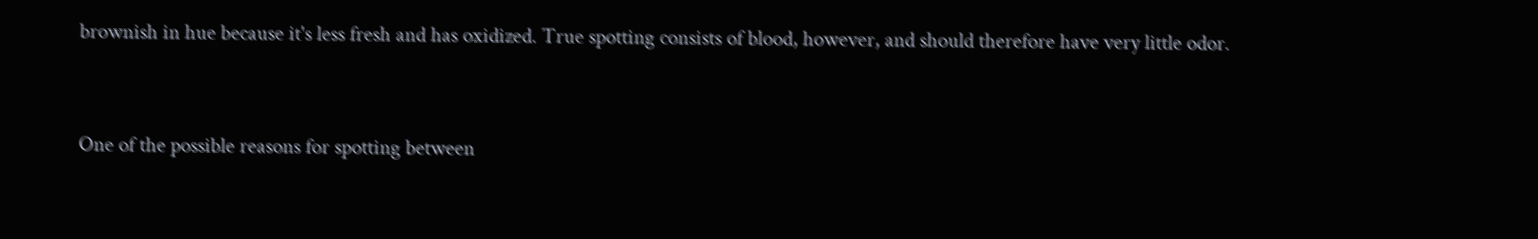brownish in hue because it's less fresh and has oxidized. True spotting consists of blood, however, and should therefore have very little odor.


One of the possible reasons for spotting between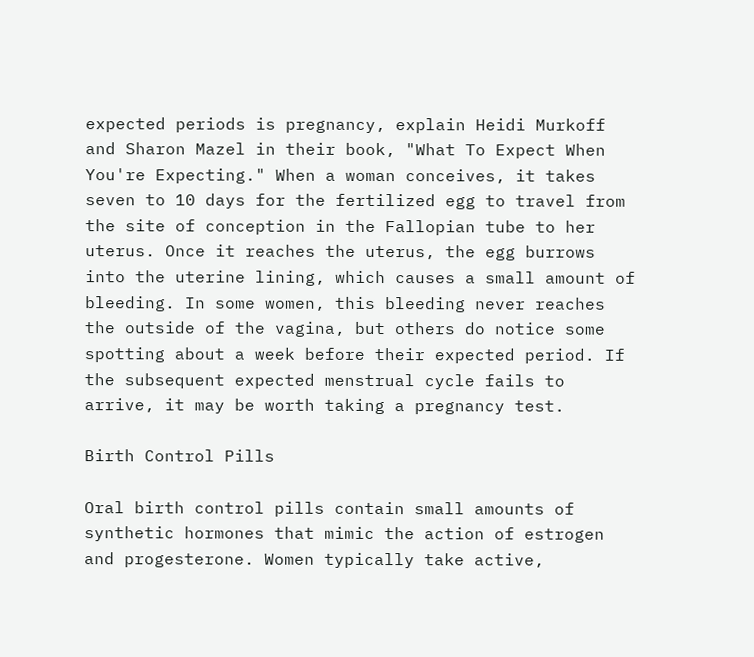expected periods is pregnancy, explain Heidi Murkoff and Sharon Mazel in their book, "What To Expect When You're Expecting." When a woman conceives, it takes seven to 10 days for the fertilized egg to travel from the site of conception in the Fallopian tube to her uterus. Once it reaches the uterus, the egg burrows into the uterine lining, which causes a small amount of bleeding. In some women, this bleeding never reaches the outside of the vagina, but others do notice some spotting about a week before their expected period. If the subsequent expected menstrual cycle fails to arrive, it may be worth taking a pregnancy test.

Birth Control Pills

Oral birth control pills contain small amounts of synthetic hormones that mimic the action of estrogen and progesterone. Women typically take active,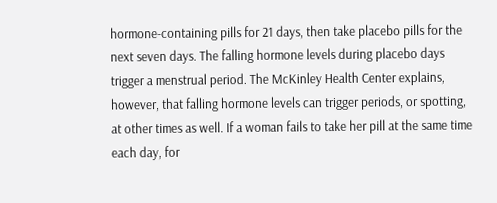hormone-containing pills for 21 days, then take placebo pills for the next seven days. The falling hormone levels during placebo days trigger a menstrual period. The McKinley Health Center explains, however, that falling hormone levels can trigger periods, or spotting, at other times as well. If a woman fails to take her pill at the same time each day, for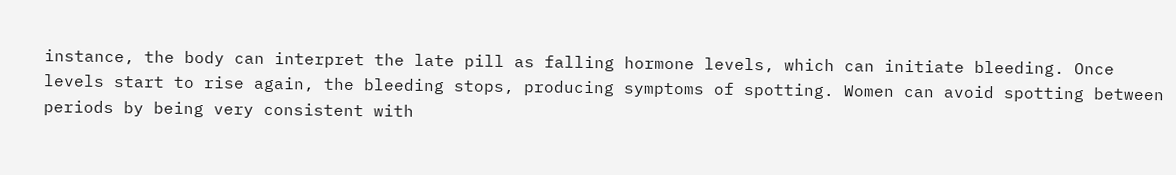instance, the body can interpret the late pill as falling hormone levels, which can initiate bleeding. Once levels start to rise again, the bleeding stops, producing symptoms of spotting. Women can avoid spotting between periods by being very consistent with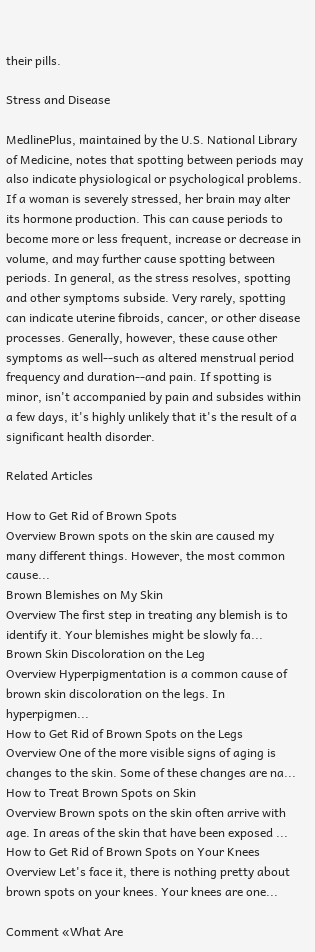their pills.

Stress and Disease

MedlinePlus, maintained by the U.S. National Library of Medicine, notes that spotting between periods may also indicate physiological or psychological problems. If a woman is severely stressed, her brain may alter its hormone production. This can cause periods to become more or less frequent, increase or decrease in volume, and may further cause spotting between periods. In general, as the stress resolves, spotting and other symptoms subside. Very rarely, spotting can indicate uterine fibroids, cancer, or other disease processes. Generally, however, these cause other symptoms as well--such as altered menstrual period frequency and duration--and pain. If spotting is minor, isn't accompanied by pain and subsides within a few days, it's highly unlikely that it's the result of a significant health disorder.

Related Articles

How to Get Rid of Brown Spots
Overview Brown spots on the skin are caused my many different things. However, the most common cause...
Brown Blemishes on My Skin
Overview The first step in treating any blemish is to identify it. Your blemishes might be slowly fa...
Brown Skin Discoloration on the Leg
Overview Hyperpigmentation is a common cause of brown skin discoloration on the legs. In hyperpigmen...
How to Get Rid of Brown Spots on the Legs
Overview One of the more visible signs of aging is changes to the skin. Some of these changes are na...
How to Treat Brown Spots on Skin
Overview Brown spots on the skin often arrive with age. In areas of the skin that have been exposed ...
How to Get Rid of Brown Spots on Your Knees
Overview Let's face it, there is nothing pretty about brown spots on your knees. Your knees are one...

Comment «What Are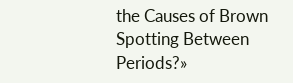the Causes of Brown Spotting Between Periods?»